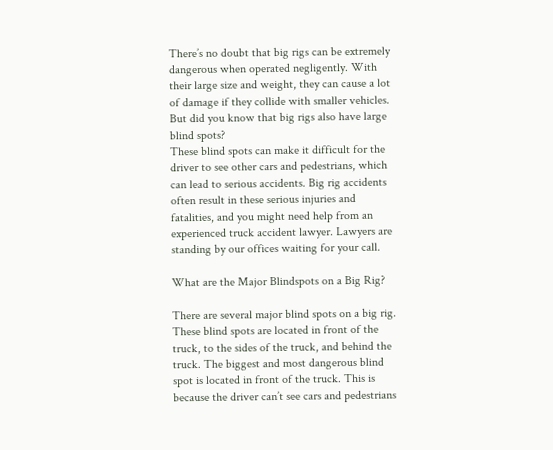There’s no doubt that big rigs can be extremely dangerous when operated negligently. With their large size and weight, they can cause a lot of damage if they collide with smaller vehicles. But did you know that big rigs also have large blind spots?
These blind spots can make it difficult for the driver to see other cars and pedestrians, which can lead to serious accidents. Big rig accidents often result in these serious injuries and fatalities, and you might need help from an experienced truck accident lawyer. Lawyers are standing by our offices waiting for your call.

What are the Major Blindspots on a Big Rig?

There are several major blind spots on a big rig. These blind spots are located in front of the truck, to the sides of the truck, and behind the truck. The biggest and most dangerous blind spot is located in front of the truck. This is because the driver can’t see cars and pedestrians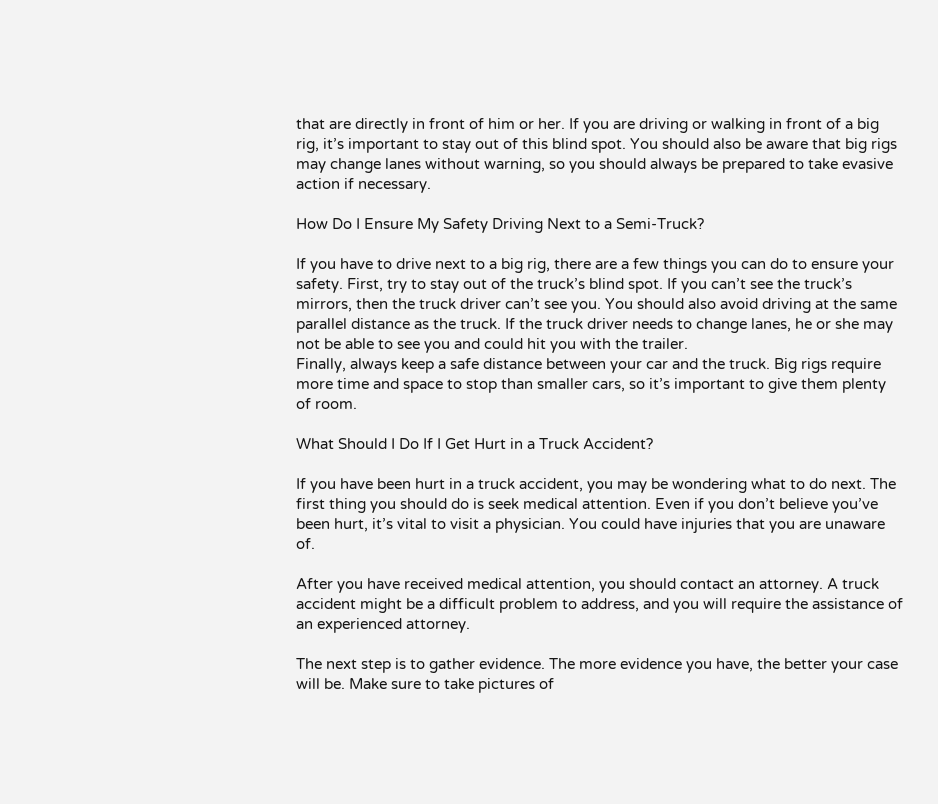that are directly in front of him or her. If you are driving or walking in front of a big rig, it’s important to stay out of this blind spot. You should also be aware that big rigs may change lanes without warning, so you should always be prepared to take evasive action if necessary.

How Do I Ensure My Safety Driving Next to a Semi-Truck?

If you have to drive next to a big rig, there are a few things you can do to ensure your safety. First, try to stay out of the truck’s blind spot. If you can’t see the truck’s mirrors, then the truck driver can’t see you. You should also avoid driving at the same parallel distance as the truck. If the truck driver needs to change lanes, he or she may not be able to see you and could hit you with the trailer.
Finally, always keep a safe distance between your car and the truck. Big rigs require more time and space to stop than smaller cars, so it’s important to give them plenty of room.

What Should I Do If I Get Hurt in a Truck Accident?

If you have been hurt in a truck accident, you may be wondering what to do next. The first thing you should do is seek medical attention. Even if you don’t believe you’ve been hurt, it’s vital to visit a physician. You could have injuries that you are unaware of.

After you have received medical attention, you should contact an attorney. A truck accident might be a difficult problem to address, and you will require the assistance of an experienced attorney.

The next step is to gather evidence. The more evidence you have, the better your case will be. Make sure to take pictures of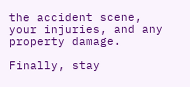the accident scene, your injuries, and any property damage.

Finally, stay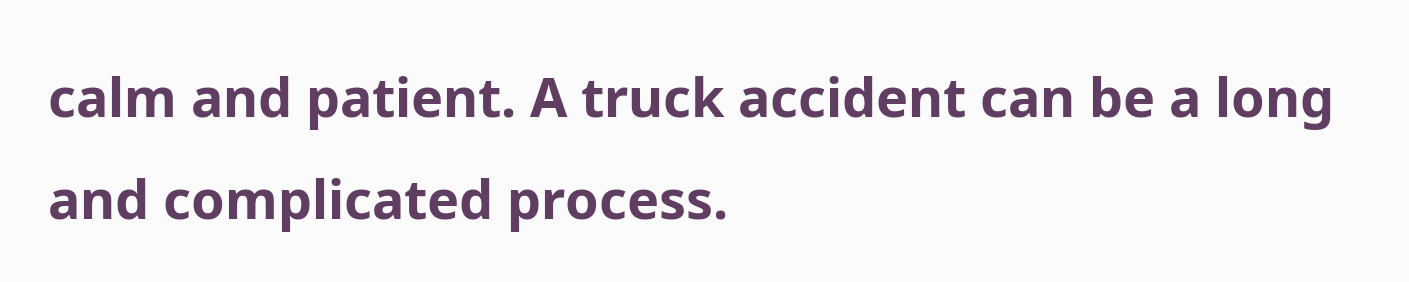calm and patient. A truck accident can be a long and complicated process.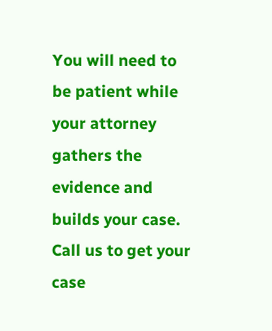You will need to be patient while your attorney gathers the evidence and builds your case. Call us to get your case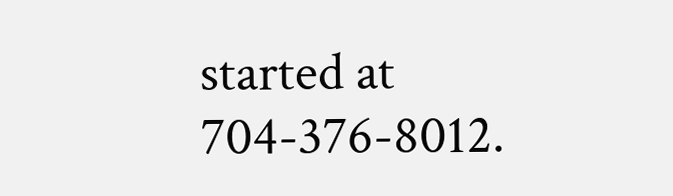started at 704-376-8012.